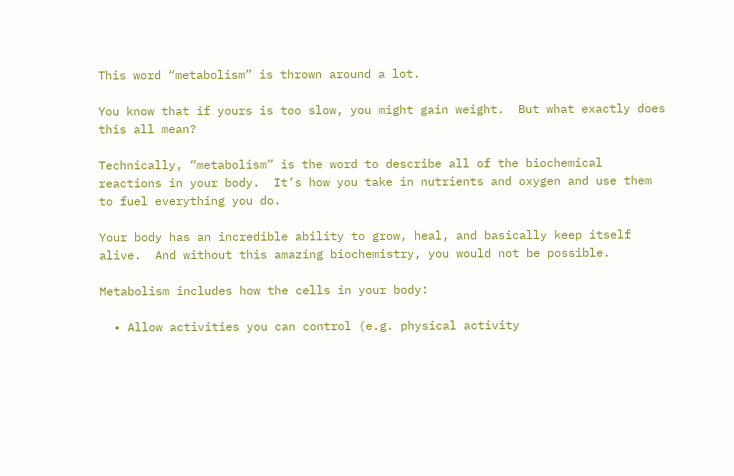This word “metabolism” is thrown around a lot.

You know that if yours is too slow, you might gain weight.  But what exactly does this all mean?

Technically, “metabolism” is the word to describe all of the biochemical reactions in your body.  It’s how you take in nutrients and oxygen and use them to fuel everything you do.

Your body has an incredible ability to grow, heal, and basically keep itself alive.  And without this amazing biochemistry, you would not be possible.

Metabolism includes how the cells in your body:

  • Allow activities you can control (e.g. physical activity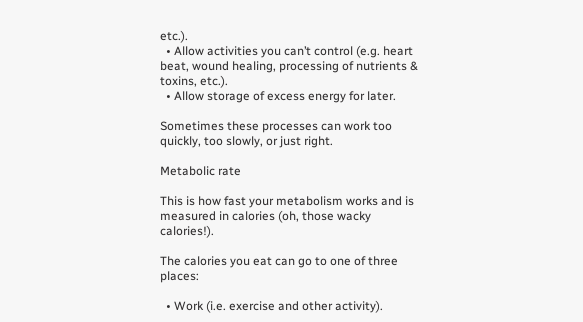etc.).
  • Allow activities you can’t control (e.g. heart beat, wound healing, processing of nutrients & toxins, etc.).
  • Allow storage of excess energy for later.

Sometimes these processes can work too quickly, too slowly, or just right.

Metabolic rate

This is how fast your metabolism works and is measured in calories (oh, those wacky calories!).

The calories you eat can go to one of three places:

  • Work (i.e. exercise and other activity).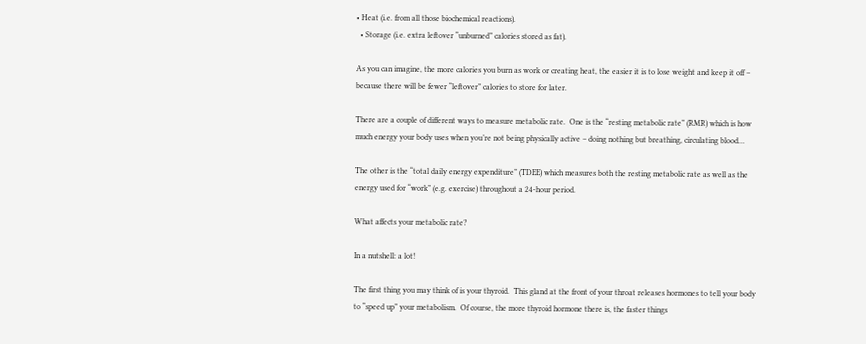• Heat (i.e. from all those biochemical reactions).
  • Storage (i.e. extra leftover “unburned” calories stored as fat).

As you can imagine, the more calories you burn as work or creating heat, the easier it is to lose weight and keep it off – because there will be fewer “leftover” calories to store for later.

There are a couple of different ways to measure metabolic rate.  One is the “resting metabolic rate” (RMR) which is how much energy your body uses when you’re not being physically active – doing nothing but breathing, circulating blood…

The other is the “total daily energy expenditure” (TDEE) which measures both the resting metabolic rate as well as the energy used for “work” (e.g. exercise) throughout a 24-hour period.

What affects your metabolic rate?

In a nutshell: a lot!

The first thing you may think of is your thyroid.  This gland at the front of your throat releases hormones to tell your body to “speed up” your metabolism.  Of course, the more thyroid hormone there is, the faster things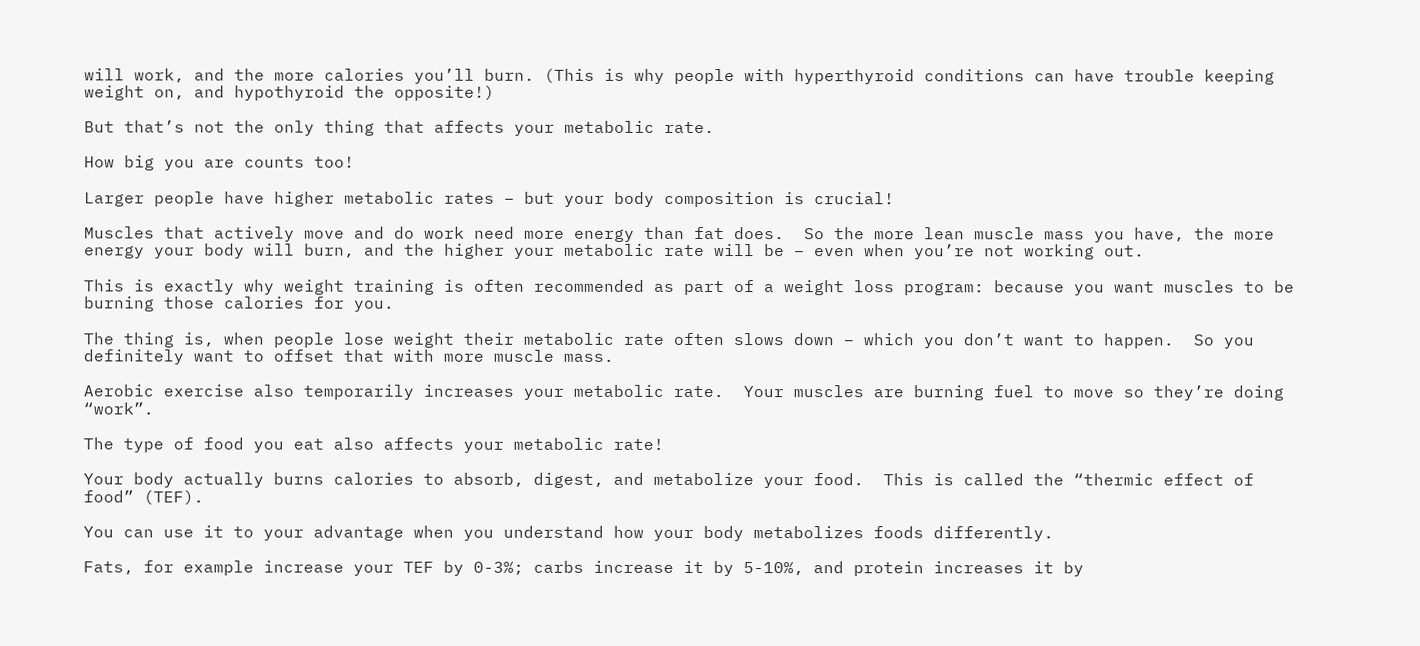will work, and the more calories you’ll burn. (This is why people with hyperthyroid conditions can have trouble keeping weight on, and hypothyroid the opposite!)

But that’s not the only thing that affects your metabolic rate.

How big you are counts too!

Larger people have higher metabolic rates – but your body composition is crucial!

Muscles that actively move and do work need more energy than fat does.  So the more lean muscle mass you have, the more energy your body will burn, and the higher your metabolic rate will be – even when you’re not working out.

This is exactly why weight training is often recommended as part of a weight loss program: because you want muscles to be burning those calories for you.

The thing is, when people lose weight their metabolic rate often slows down – which you don’t want to happen.  So you definitely want to offset that with more muscle mass.

Aerobic exercise also temporarily increases your metabolic rate.  Your muscles are burning fuel to move so they’re doing “work”.

The type of food you eat also affects your metabolic rate!

Your body actually burns calories to absorb, digest, and metabolize your food.  This is called the “thermic effect of food” (TEF).

You can use it to your advantage when you understand how your body metabolizes foods differently.

Fats, for example increase your TEF by 0-3%; carbs increase it by 5-10%, and protein increases it by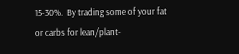15-30%.  By trading some of your fat or carbs for lean/plant-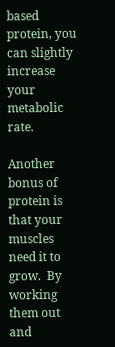based protein, you can slightly increase your metabolic rate.

Another bonus of protein is that your muscles need it to grow.  By working them out and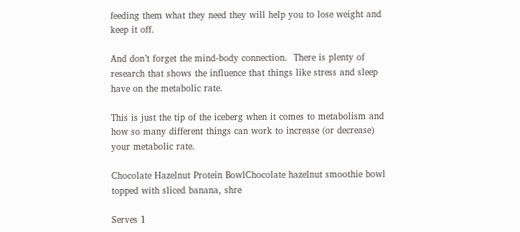feeding them what they need they will help you to lose weight and keep it off.

And don’t forget the mind-body connection.  There is plenty of research that shows the influence that things like stress and sleep have on the metabolic rate.

This is just the tip of the iceberg when it comes to metabolism and how so many different things can work to increase (or decrease) your metabolic rate.

Chocolate Hazelnut Protein BowlChocolate hazelnut smoothie bowl topped with sliced banana, shre

Serves 1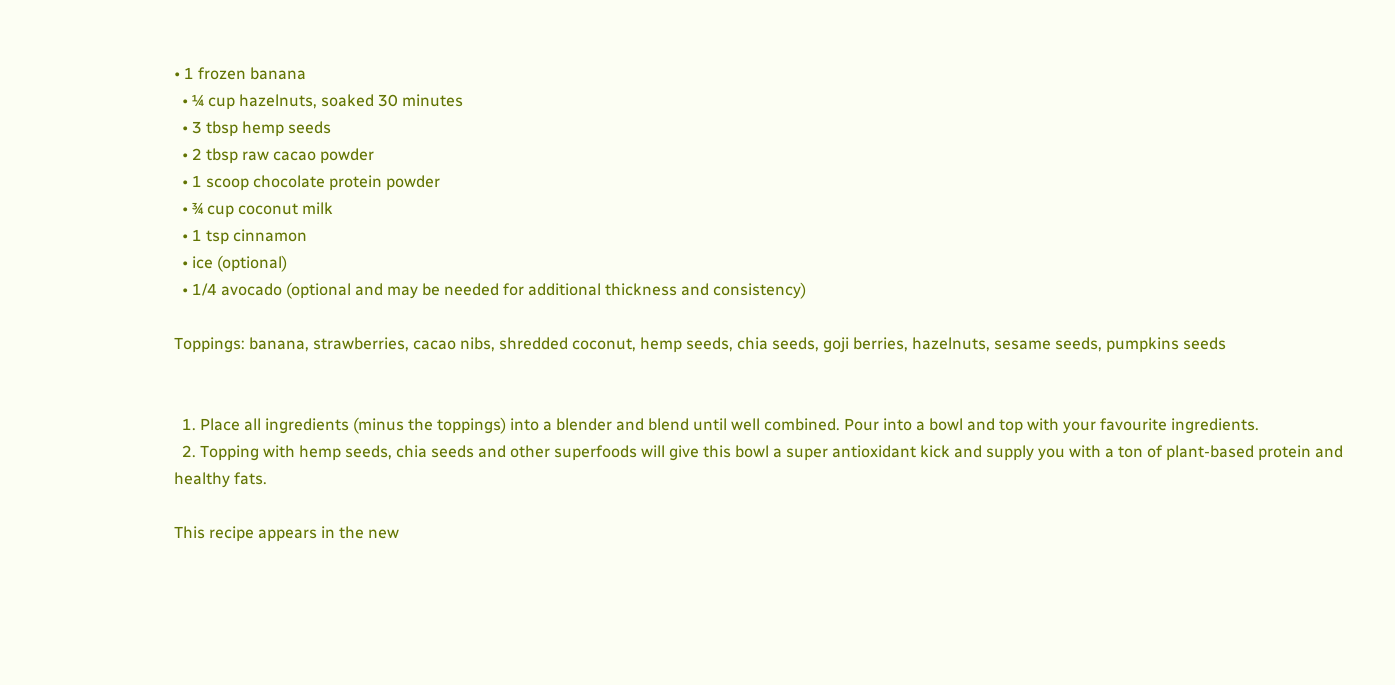• 1 frozen banana
  • ¼ cup hazelnuts, soaked 30 minutes
  • 3 tbsp hemp seeds
  • 2 tbsp raw cacao powder
  • 1 scoop chocolate protein powder
  • ¾ cup coconut milk
  • 1 tsp cinnamon
  • ice (optional)
  • 1/4 avocado (optional and may be needed for additional thickness and consistency)

Toppings: banana, strawberries, cacao nibs, shredded coconut, hemp seeds, chia seeds, goji berries, hazelnuts, sesame seeds, pumpkins seeds


  1. Place all ingredients (minus the toppings) into a blender and blend until well combined. Pour into a bowl and top with your favourite ingredients.
  2. Topping with hemp seeds, chia seeds and other superfoods will give this bowl a super antioxidant kick and supply you with a ton of plant-based protein and healthy fats.

This recipe appears in the new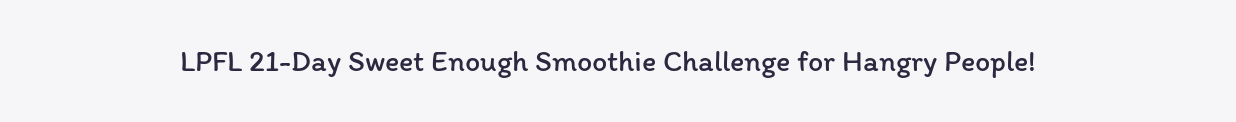LPFL 21-Day Sweet Enough Smoothie Challenge for Hangry People!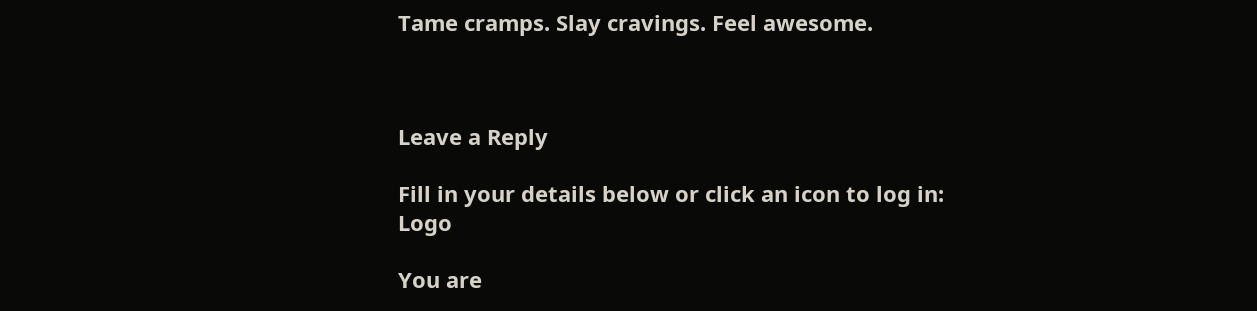Tame cramps. Slay cravings. Feel awesome.



Leave a Reply

Fill in your details below or click an icon to log in: Logo

You are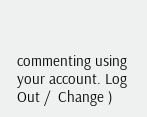commenting using your account. Log Out /  Change )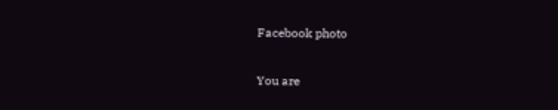Facebook photo

You are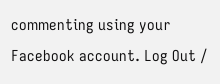commenting using your Facebook account. Log Out /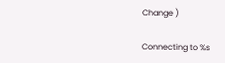Change )

Connecting to %s